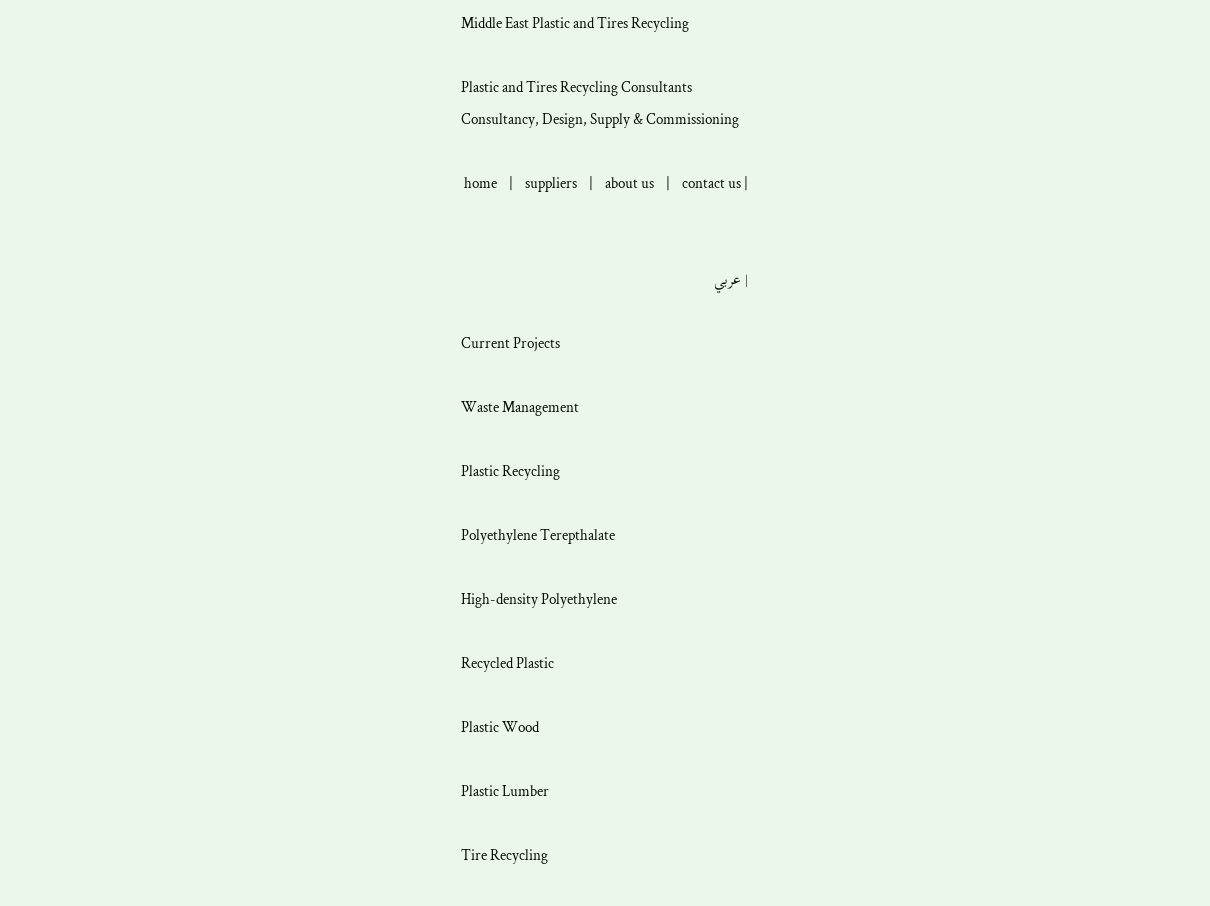Middle East Plastic and Tires Recycling

Plastic and Tires Recycling Consultants
Consultancy, Design, Supply & Commissioning

 home    |    suppliers    |    about us    |    contact us |


| عربي

Current Projects

Waste Management

Plastic Recycling

Polyethylene Terepthalate

High-density Polyethylene

Recycled Plastic

Plastic Wood

Plastic Lumber

Tire Recycling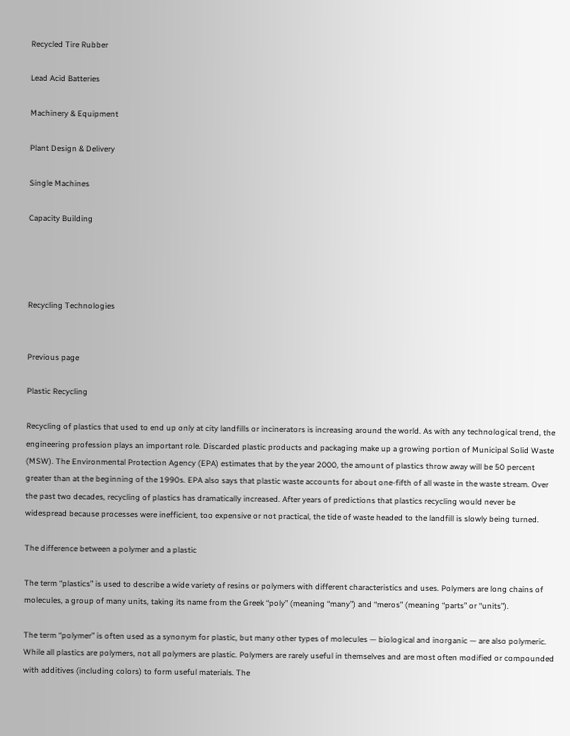Recycled Tire Rubber

Lead Acid Batteries

Machinery & Equipment

Plant Design & Delivery

Single Machines

Capacity Building




Recycling Technologies


Previous page

Plastic Recycling

Recycling of plastics that used to end up only at city landfills or incinerators is increasing around the world. As with any technological trend, the engineering profession plays an important role. Discarded plastic products and packaging make up a growing portion of Municipal Solid Waste (MSW). The Environmental Protection Agency (EPA) estimates that by the year 2000, the amount of plastics throw away will be 50 percent greater than at the beginning of the 1990s. EPA also says that plastic waste accounts for about one-fifth of all waste in the waste stream. Over the past two decades, recycling of plastics has dramatically increased. After years of predictions that plastics recycling would never be widespread because processes were inefficient, too expensive or not practical, the tide of waste headed to the landfill is slowly being turned.

The difference between a polymer and a plastic

The term “plastics” is used to describe a wide variety of resins or polymers with different characteristics and uses. Polymers are long chains of molecules, a group of many units, taking its name from the Greek “poly” (meaning “many”) and “meros” (meaning “parts” or “units”).

The term “polymer” is often used as a synonym for plastic, but many other types of molecules — biological and inorganic — are also polymeric. While all plastics are polymers, not all polymers are plastic. Polymers are rarely useful in themselves and are most often modified or compounded with additives (including colors) to form useful materials. The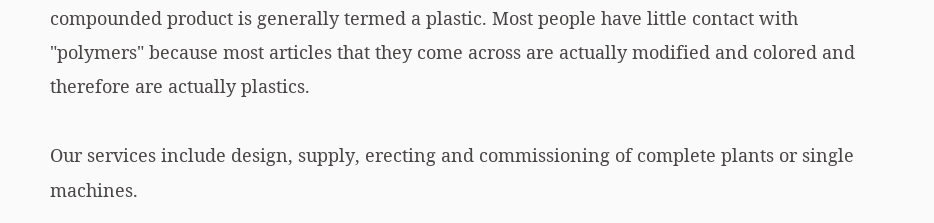compounded product is generally termed a plastic. Most people have little contact with "polymers" because most articles that they come across are actually modified and colored and therefore are actually plastics.

Our services include design, supply, erecting and commissioning of complete plants or single machines.